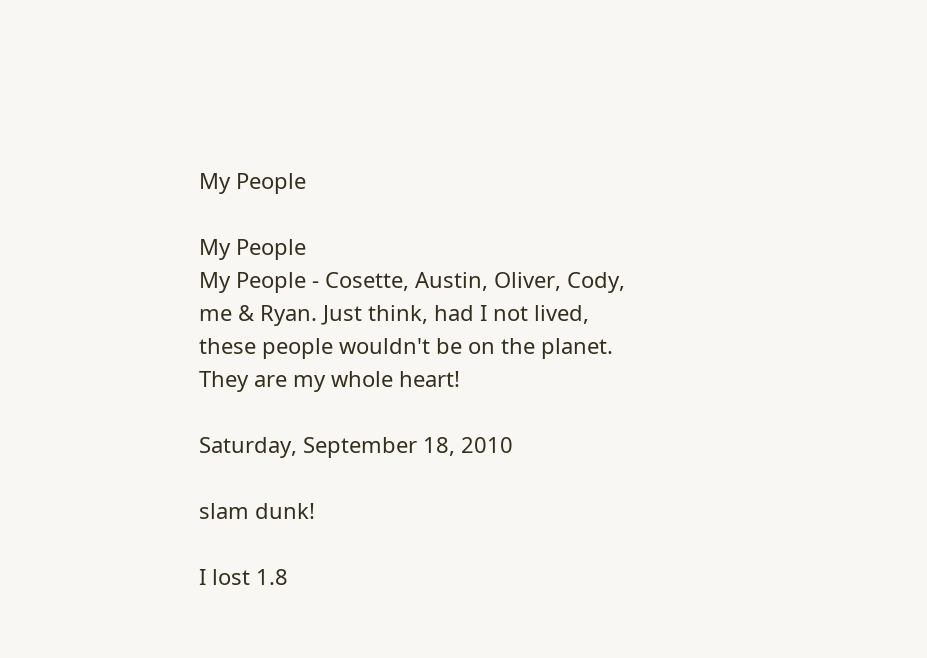My People

My People
My People - Cosette, Austin, Oliver, Cody, me & Ryan. Just think, had I not lived, these people wouldn't be on the planet. They are my whole heart!

Saturday, September 18, 2010

slam dunk!

I lost 1.8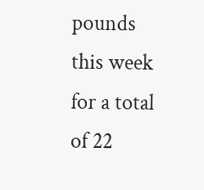pounds this week for a total of 22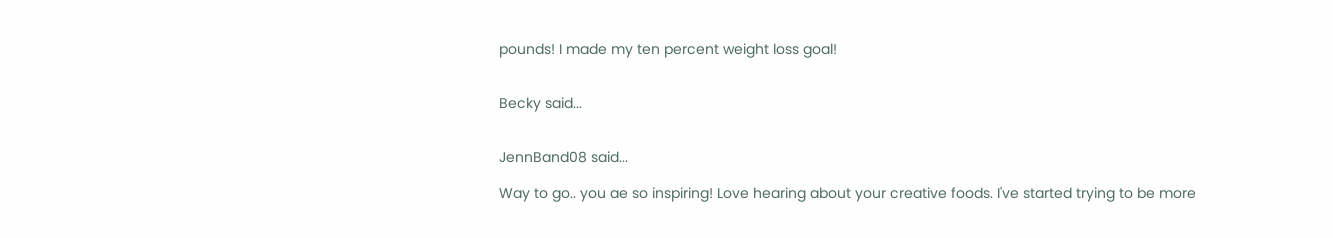pounds! I made my ten percent weight loss goal!


Becky said...


JennBand08 said...

Way to go.. you ae so inspiring! Love hearing about your creative foods. I've started trying to be more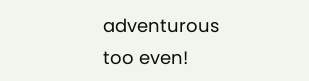adventurous too even!